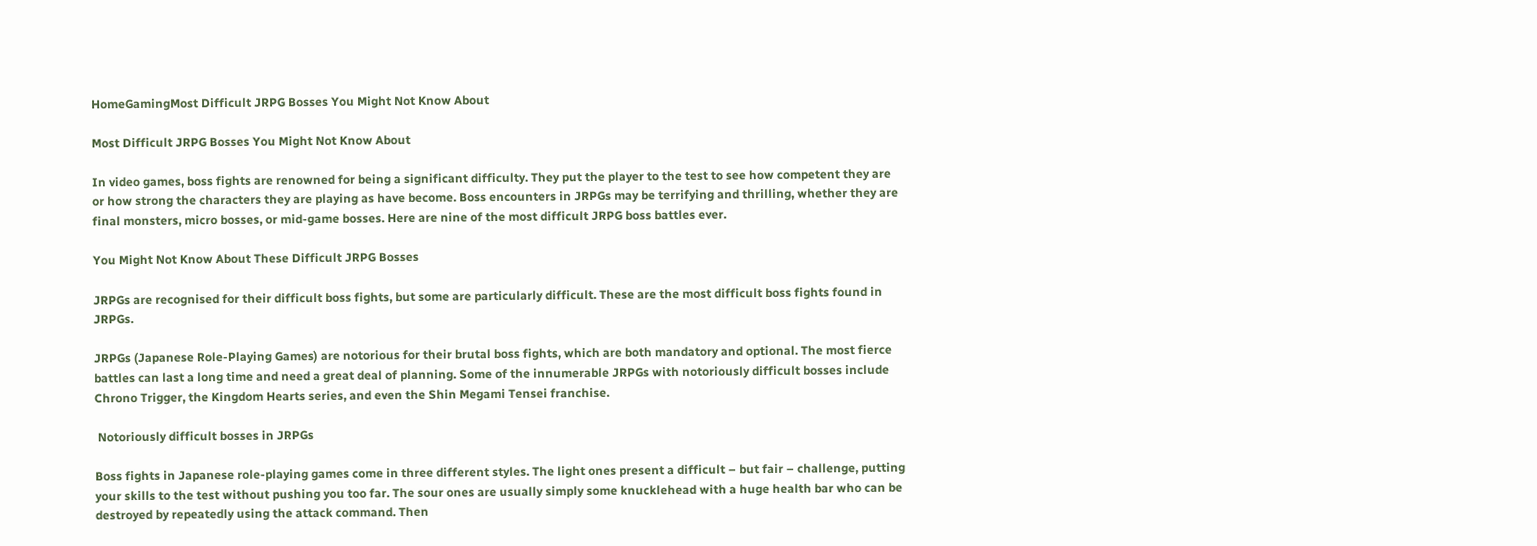HomeGamingMost Difficult JRPG Bosses You Might Not Know About

Most Difficult JRPG Bosses You Might Not Know About

In video games, boss fights are renowned for being a significant difficulty. They put the player to the test to see how competent they are or how strong the characters they are playing as have become. Boss encounters in JRPGs may be terrifying and thrilling, whether they are final monsters, micro bosses, or mid-game bosses. Here are nine of the most difficult JRPG boss battles ever.

You Might Not Know About These Difficult JRPG Bosses

JRPGs are recognised for their difficult boss fights, but some are particularly difficult. These are the most difficult boss fights found in JRPGs.

JRPGs (Japanese Role-Playing Games) are notorious for their brutal boss fights, which are both mandatory and optional. The most fierce battles can last a long time and need a great deal of planning. Some of the innumerable JRPGs with notoriously difficult bosses include Chrono Trigger, the Kingdom Hearts series, and even the Shin Megami Tensei franchise.

 Notoriously difficult bosses in JRPGs

Boss fights in Japanese role-playing games come in three different styles. The light ones present a difficult – but fair – challenge, putting your skills to the test without pushing you too far. The sour ones are usually simply some knucklehead with a huge health bar who can be destroyed by repeatedly using the attack command. Then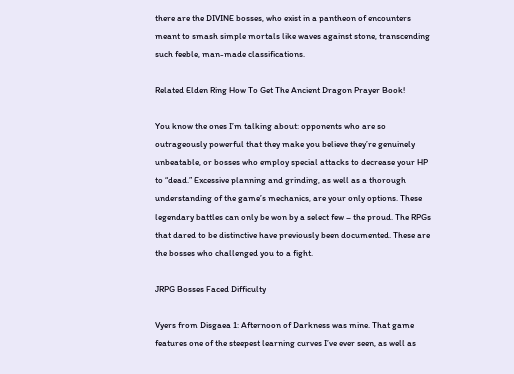there are the DIVINE bosses, who exist in a pantheon of encounters meant to smash simple mortals like waves against stone, transcending such feeble, man-made classifications.

Related Elden Ring How To Get The Ancient Dragon Prayer Book!

You know the ones I’m talking about: opponents who are so outrageously powerful that they make you believe they’re genuinely unbeatable, or bosses who employ special attacks to decrease your HP to “dead.” Excessive planning and grinding, as well as a thorough understanding of the game’s mechanics, are your only options. These legendary battles can only be won by a select few – the proud. The RPGs that dared to be distinctive have previously been documented. These are the bosses who challenged you to a fight.

JRPG Bosses Faced Difficulty

Vyers from Disgaea 1: Afternoon of Darkness was mine. That game features one of the steepest learning curves I’ve ever seen, as well as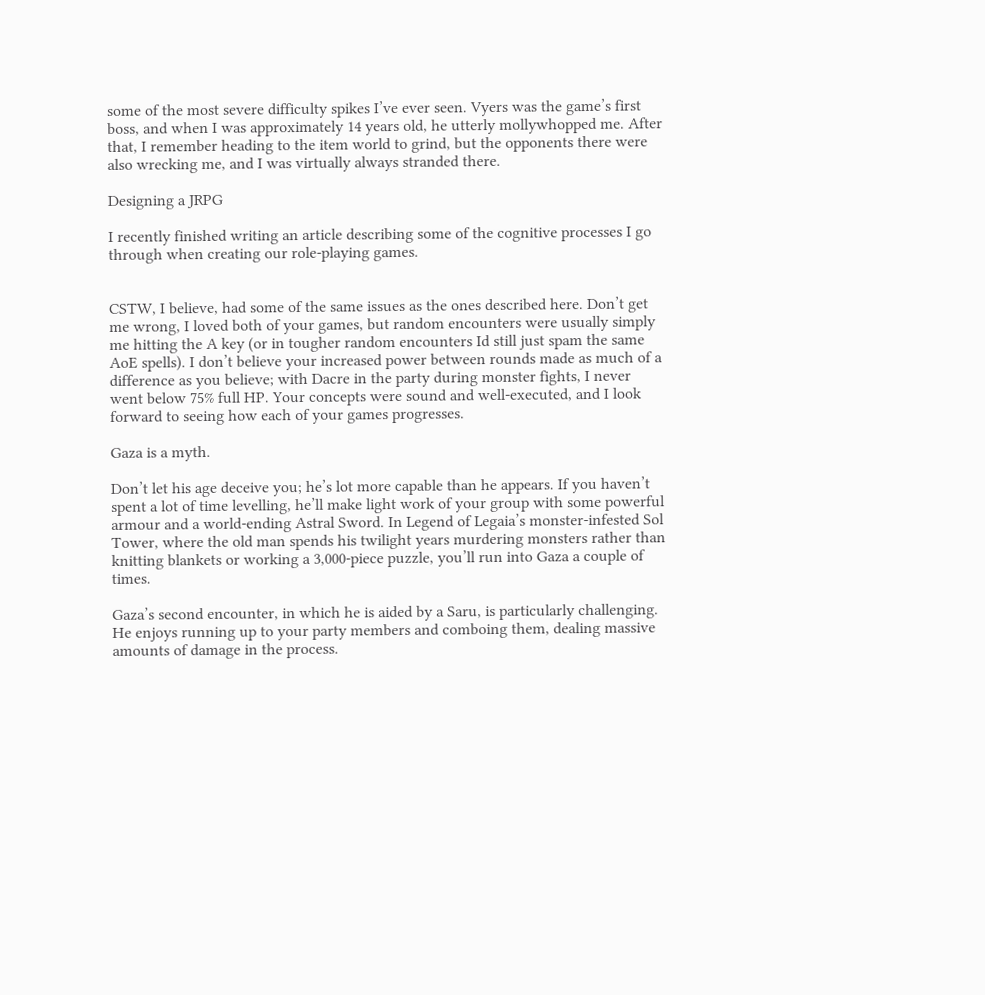some of the most severe difficulty spikes I’ve ever seen. Vyers was the game’s first boss, and when I was approximately 14 years old, he utterly mollywhopped me. After that, I remember heading to the item world to grind, but the opponents there were also wrecking me, and I was virtually always stranded there.

Designing a JRPG

I recently finished writing an article describing some of the cognitive processes I go through when creating our role-playing games.


CSTW, I believe, had some of the same issues as the ones described here. Don’t get me wrong, I loved both of your games, but random encounters were usually simply me hitting the A key (or in tougher random encounters Id still just spam the same AoE spells). I don’t believe your increased power between rounds made as much of a difference as you believe; with Dacre in the party during monster fights, I never went below 75% full HP. Your concepts were sound and well-executed, and I look forward to seeing how each of your games progresses.

Gaza is a myth.

Don’t let his age deceive you; he’s lot more capable than he appears. If you haven’t spent a lot of time levelling, he’ll make light work of your group with some powerful armour and a world-ending Astral Sword. In Legend of Legaia’s monster-infested Sol Tower, where the old man spends his twilight years murdering monsters rather than knitting blankets or working a 3,000-piece puzzle, you’ll run into Gaza a couple of times.

Gaza’s second encounter, in which he is aided by a Saru, is particularly challenging. He enjoys running up to your party members and comboing them, dealing massive amounts of damage in the process.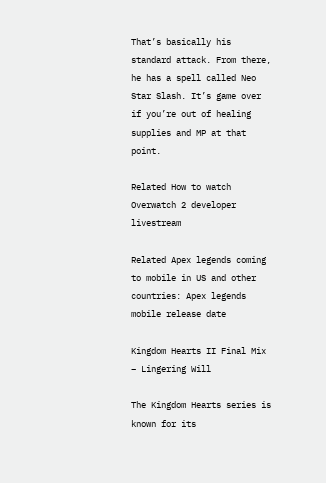That’s basically his standard attack. From there, he has a spell called Neo Star Slash. It’s game over if you’re out of healing supplies and MP at that point.

Related How to watch Overwatch 2 developer livestream

Related Apex legends coming to mobile in US and other countries: Apex legends mobile release date

Kingdom Hearts II Final Mix – Lingering Will

The Kingdom Hearts series is known for its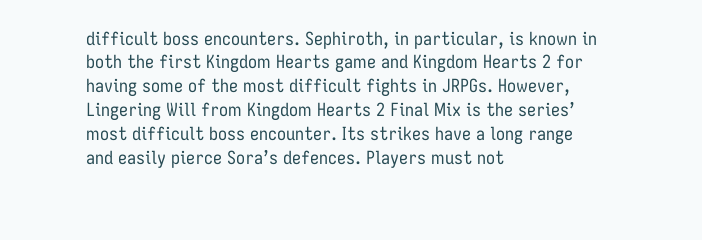difficult boss encounters. Sephiroth, in particular, is known in both the first Kingdom Hearts game and Kingdom Hearts 2 for having some of the most difficult fights in JRPGs. However, Lingering Will from Kingdom Hearts 2 Final Mix is the series’ most difficult boss encounter. Its strikes have a long range and easily pierce Sora’s defences. Players must not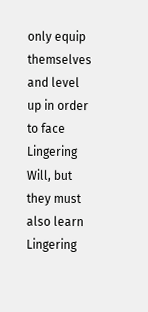only equip themselves and level up in order to face Lingering Will, but they must also learn Lingering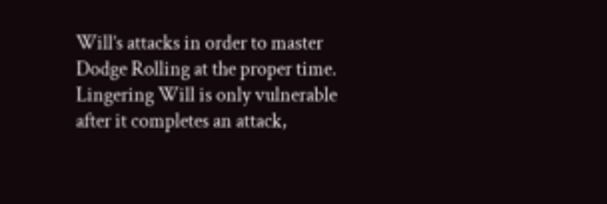Will’s attacks in order to master Dodge Rolling at the proper time. Lingering Will is only vulnerable after it completes an attack,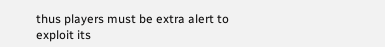thus players must be extra alert to exploit its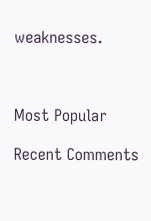weaknesses.



Most Popular

Recent Comments